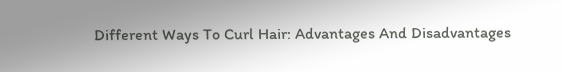Different Ways To Curl Hair: Advantages And Disadvantages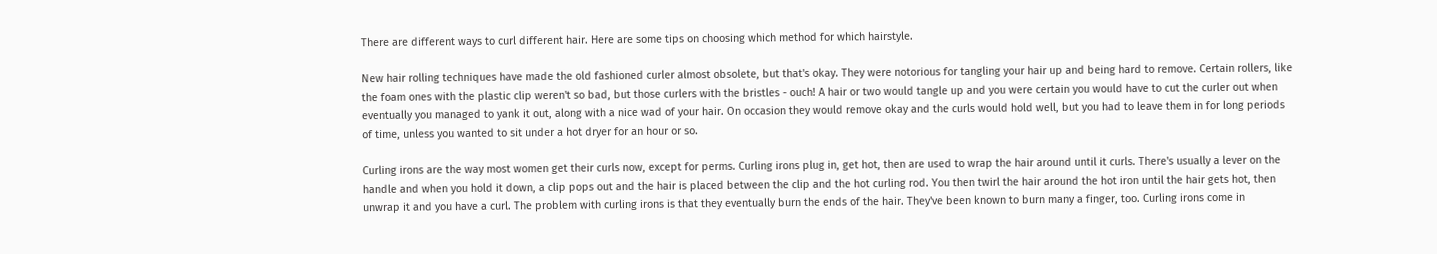There are different ways to curl different hair. Here are some tips on choosing which method for which hairstyle.

New hair rolling techniques have made the old fashioned curler almost obsolete, but that's okay. They were notorious for tangling your hair up and being hard to remove. Certain rollers, like the foam ones with the plastic clip weren't so bad, but those curlers with the bristles - ouch! A hair or two would tangle up and you were certain you would have to cut the curler out when eventually you managed to yank it out, along with a nice wad of your hair. On occasion they would remove okay and the curls would hold well, but you had to leave them in for long periods of time, unless you wanted to sit under a hot dryer for an hour or so.

Curling irons are the way most women get their curls now, except for perms. Curling irons plug in, get hot, then are used to wrap the hair around until it curls. There's usually a lever on the handle and when you hold it down, a clip pops out and the hair is placed between the clip and the hot curling rod. You then twirl the hair around the hot iron until the hair gets hot, then unwrap it and you have a curl. The problem with curling irons is that they eventually burn the ends of the hair. They've been known to burn many a finger, too. Curling irons come in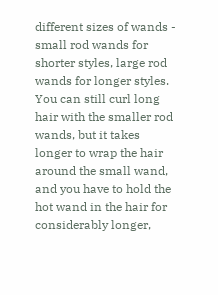different sizes of wands - small rod wands for shorter styles, large rod wands for longer styles. You can still curl long hair with the smaller rod wands, but it takes longer to wrap the hair around the small wand, and you have to hold the hot wand in the hair for considerably longer,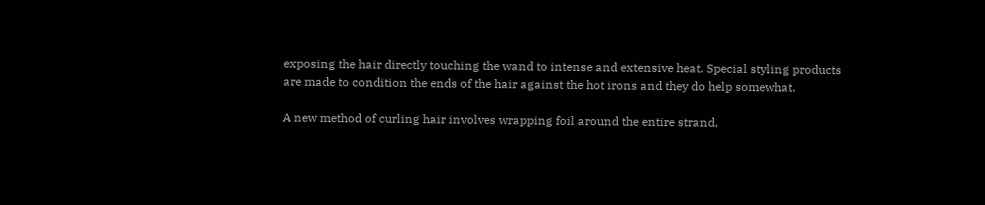exposing the hair directly touching the wand to intense and extensive heat. Special styling products are made to condition the ends of the hair against the hot irons and they do help somewhat.

A new method of curling hair involves wrapping foil around the entire strand,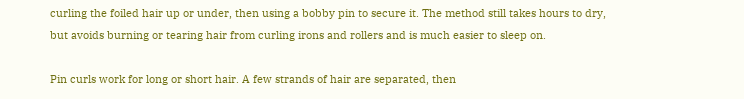curling the foiled hair up or under, then using a bobby pin to secure it. The method still takes hours to dry, but avoids burning or tearing hair from curling irons and rollers and is much easier to sleep on.

Pin curls work for long or short hair. A few strands of hair are separated, then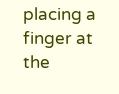placing a finger at the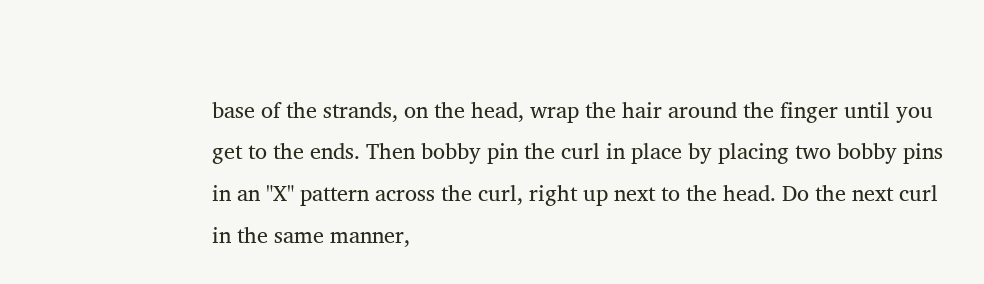base of the strands, on the head, wrap the hair around the finger until you get to the ends. Then bobby pin the curl in place by placing two bobby pins in an "X" pattern across the curl, right up next to the head. Do the next curl in the same manner,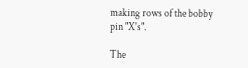making rows of the bobby pin "X's".

The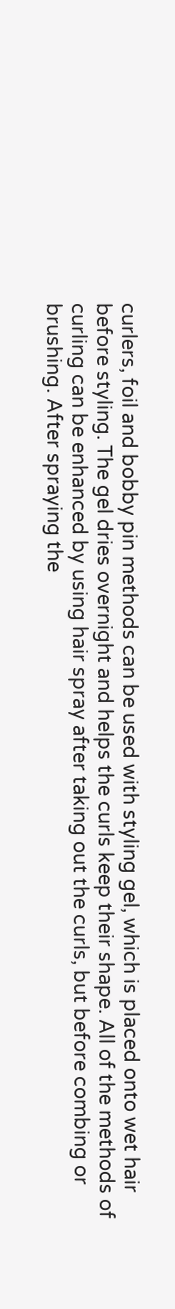curlers, foil and bobby pin methods can be used with styling gel, which is placed onto wet hair before styling. The gel dries overnight and helps the curls keep their shape. All of the methods of curling can be enhanced by using hair spray after taking out the curls, but before combing or brushing. After spraying the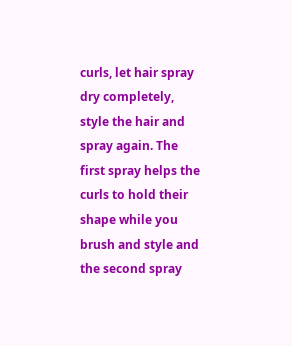curls, let hair spray dry completely, style the hair and spray again. The first spray helps the curls to hold their shape while you brush and style and the second spray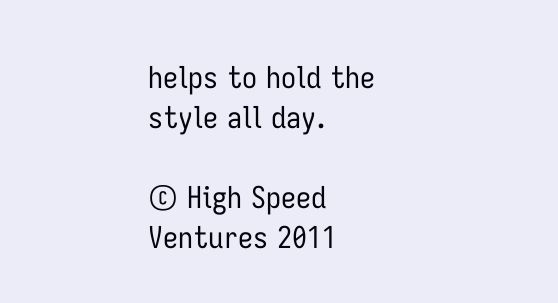helps to hold the style all day.

© High Speed Ventures 2011